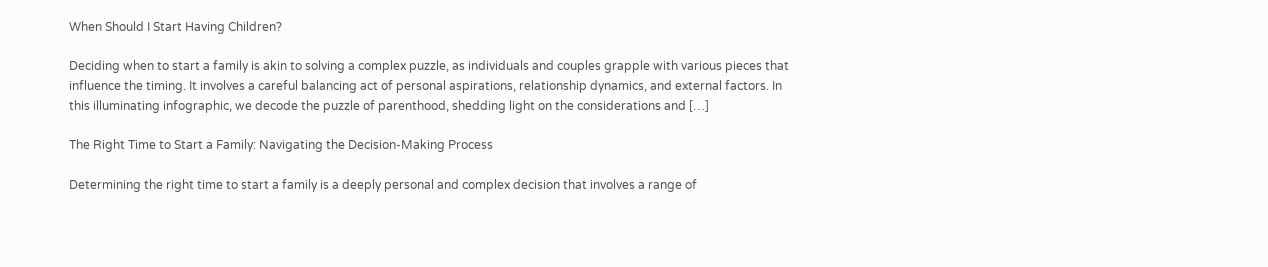When Should I Start Having Children?

Deciding when to start a family is akin to solving a complex puzzle, as individuals and couples grapple with various pieces that influence the timing. It involves a careful balancing act of personal aspirations, relationship dynamics, and external factors. In this illuminating infographic, we decode the puzzle of parenthood, shedding light on the considerations and […]

The Right Time to Start a Family: Navigating the Decision-Making Process

Determining the right time to start a family is a deeply personal and complex decision that involves a range of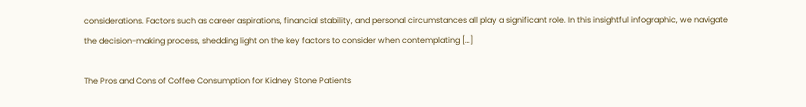considerations. Factors such as career aspirations, financial stability, and personal circumstances all play a significant role. In this insightful infographic, we navigate the decision-making process, shedding light on the key factors to consider when contemplating […]

The Pros and Cons of Coffee Consumption for Kidney Stone Patients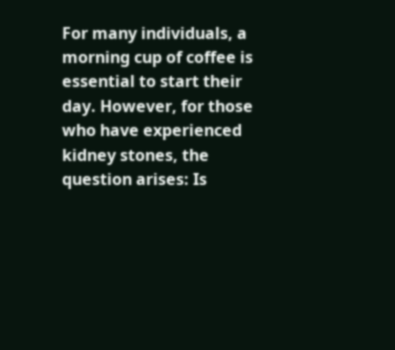For many individuals, a morning cup of coffee is essential to start their day. However, for those who have experienced kidney stones, the question arises: Is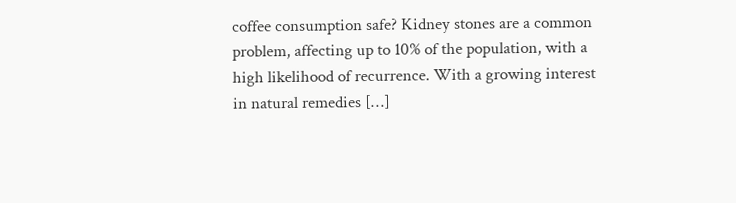coffee consumption safe? Kidney stones are a common problem, affecting up to 10% of the population, with a high likelihood of recurrence. With a growing interest in natural remedies […]